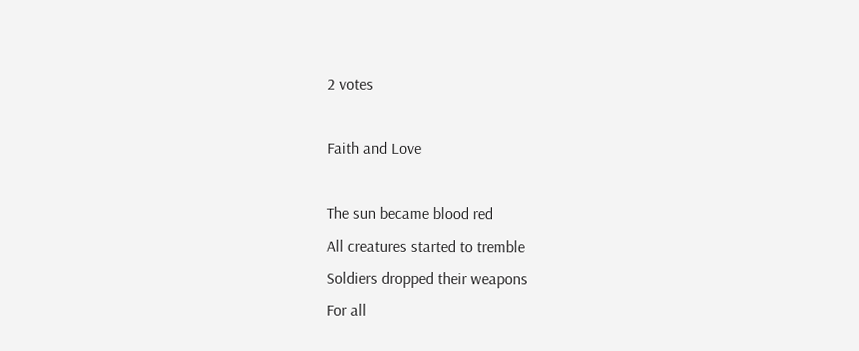2 votes

Faith and Love

The sun became blood red
All creatures started to tremble
Soldiers dropped their weapons
For all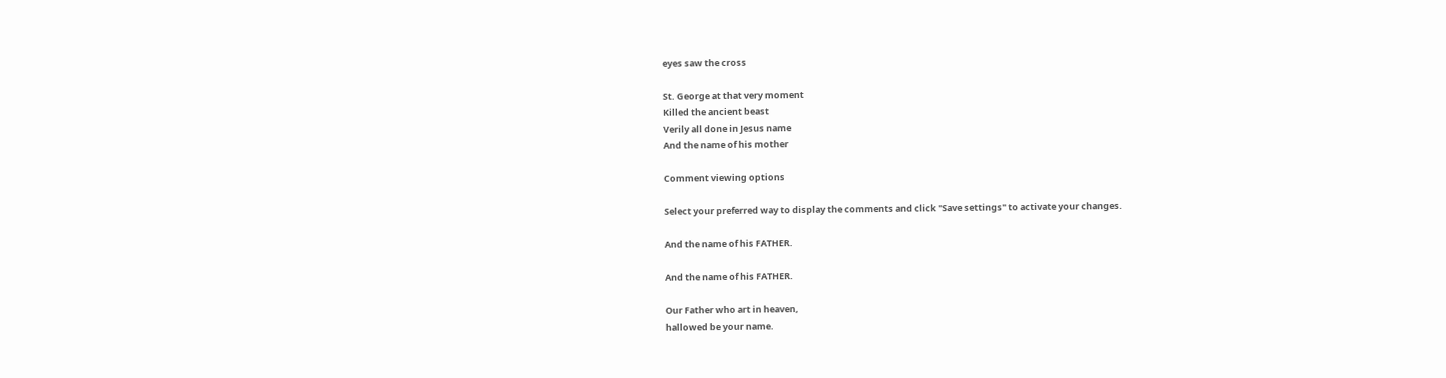eyes saw the cross

St. George at that very moment
Killed the ancient beast
Verily all done in Jesus name
And the name of his mother

Comment viewing options

Select your preferred way to display the comments and click "Save settings" to activate your changes.

And the name of his FATHER.

And the name of his FATHER.

Our Father who art in heaven,
hallowed be your name.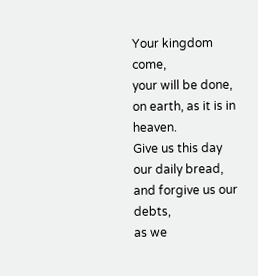Your kingdom come,
your will be done,
on earth, as it is in heaven.
Give us this day our daily bread,
and forgive us our debts,
as we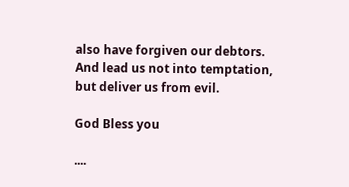also have forgiven our debtors.
And lead us not into temptation,
but deliver us from evil.

God Bless you

....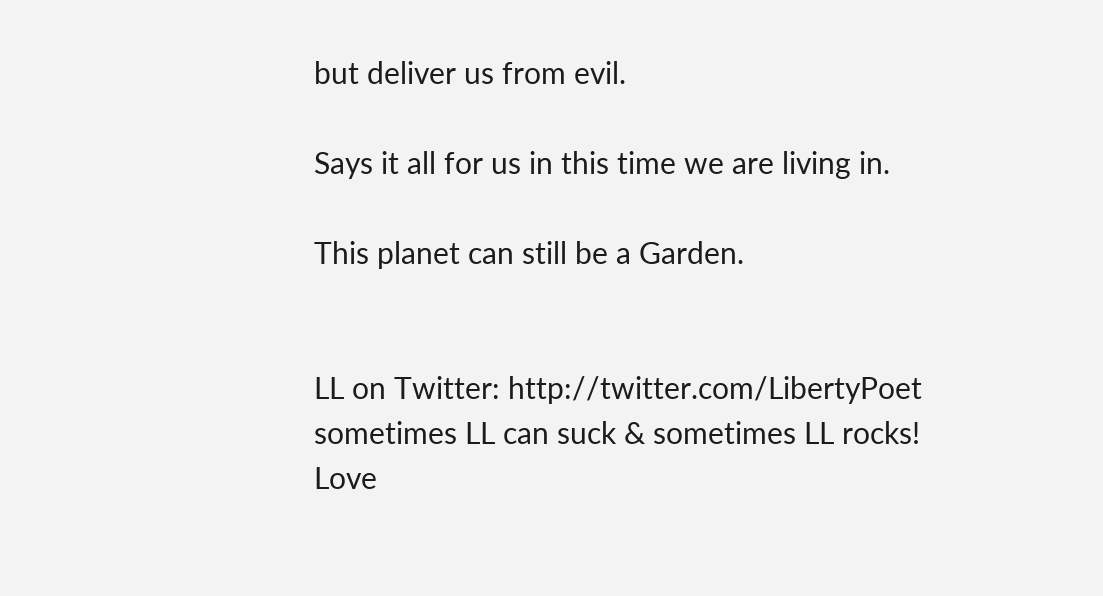but deliver us from evil.

Says it all for us in this time we are living in.

This planet can still be a Garden.


LL on Twitter: http://twitter.com/LibertyPoet
sometimes LL can suck & sometimes LL rocks!
Love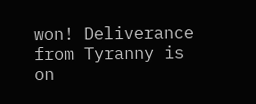won! Deliverance from Tyranny is on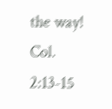the way! Col. 2:13-15